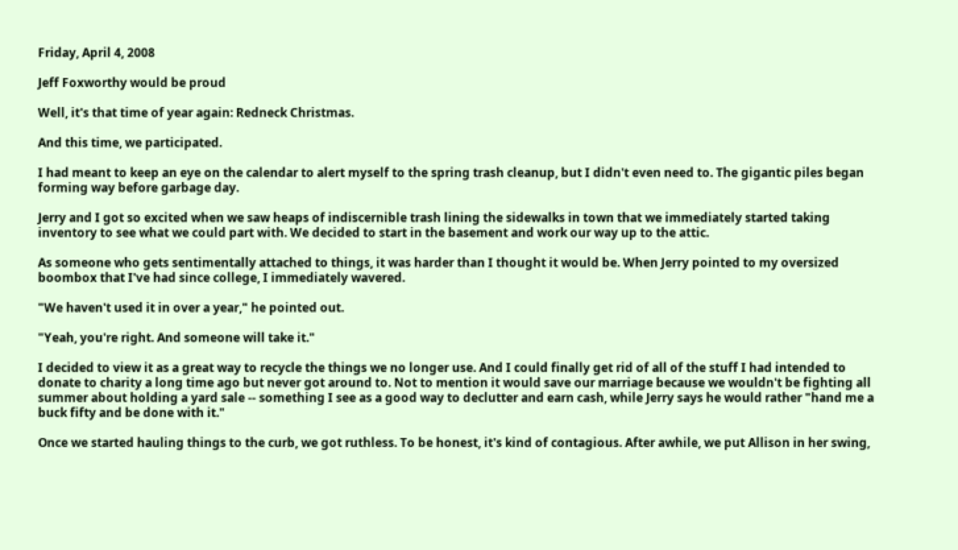Friday, April 4, 2008

Jeff Foxworthy would be proud

Well, it's that time of year again: Redneck Christmas.

And this time, we participated.

I had meant to keep an eye on the calendar to alert myself to the spring trash cleanup, but I didn't even need to. The gigantic piles began forming way before garbage day.

Jerry and I got so excited when we saw heaps of indiscernible trash lining the sidewalks in town that we immediately started taking inventory to see what we could part with. We decided to start in the basement and work our way up to the attic.

As someone who gets sentimentally attached to things, it was harder than I thought it would be. When Jerry pointed to my oversized boombox that I've had since college, I immediately wavered.

"We haven't used it in over a year," he pointed out.

"Yeah, you're right. And someone will take it."

I decided to view it as a great way to recycle the things we no longer use. And I could finally get rid of all of the stuff I had intended to donate to charity a long time ago but never got around to. Not to mention it would save our marriage because we wouldn't be fighting all summer about holding a yard sale -- something I see as a good way to declutter and earn cash, while Jerry says he would rather "hand me a buck fifty and be done with it."

Once we started hauling things to the curb, we got ruthless. To be honest, it's kind of contagious. After awhile, we put Allison in her swing,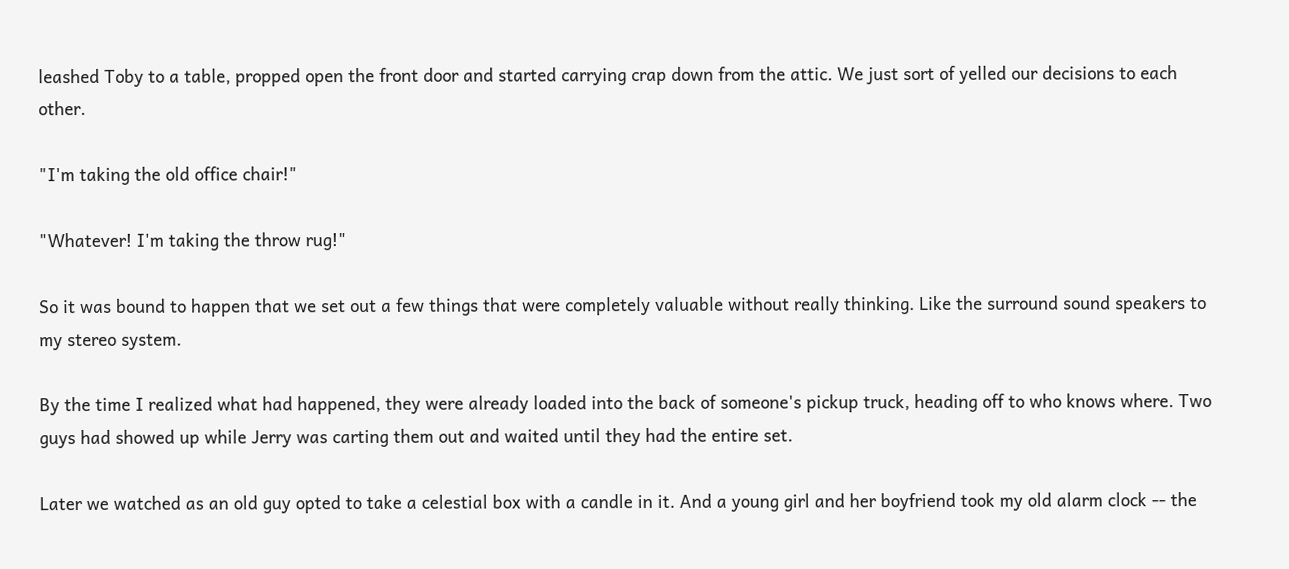leashed Toby to a table, propped open the front door and started carrying crap down from the attic. We just sort of yelled our decisions to each other.

"I'm taking the old office chair!"

"Whatever! I'm taking the throw rug!"

So it was bound to happen that we set out a few things that were completely valuable without really thinking. Like the surround sound speakers to my stereo system.

By the time I realized what had happened, they were already loaded into the back of someone's pickup truck, heading off to who knows where. Two guys had showed up while Jerry was carting them out and waited until they had the entire set.

Later we watched as an old guy opted to take a celestial box with a candle in it. And a young girl and her boyfriend took my old alarm clock -- the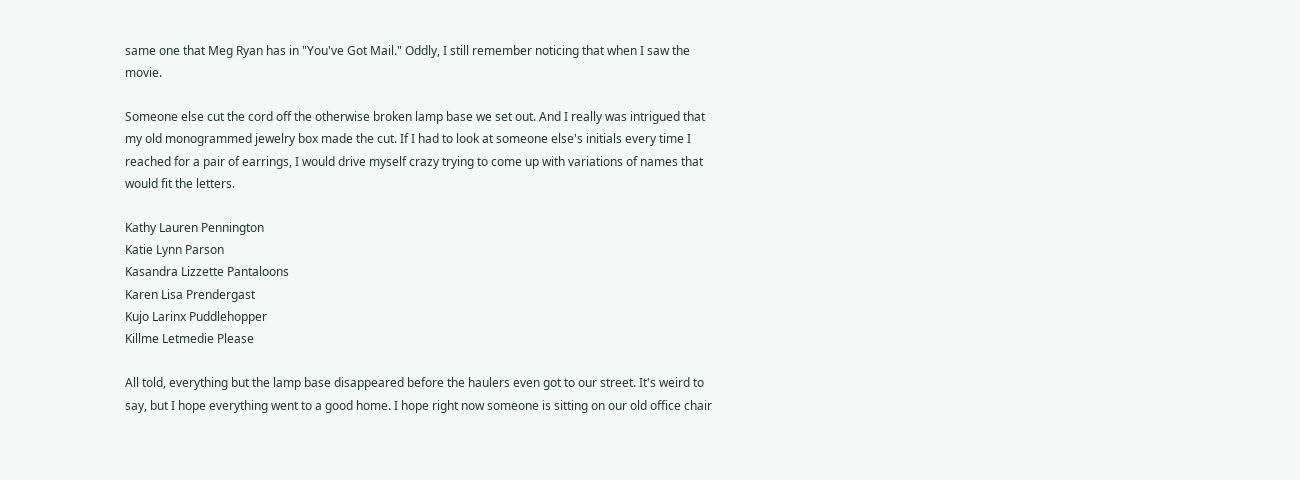same one that Meg Ryan has in "You've Got Mail." Oddly, I still remember noticing that when I saw the movie.

Someone else cut the cord off the otherwise broken lamp base we set out. And I really was intrigued that my old monogrammed jewelry box made the cut. If I had to look at someone else's initials every time I reached for a pair of earrings, I would drive myself crazy trying to come up with variations of names that would fit the letters.

Kathy Lauren Pennington
Katie Lynn Parson
Kasandra Lizzette Pantaloons
Karen Lisa Prendergast
Kujo Larinx Puddlehopper
Killme Letmedie Please

All told, everything but the lamp base disappeared before the haulers even got to our street. It's weird to say, but I hope everything went to a good home. I hope right now someone is sitting on our old office chair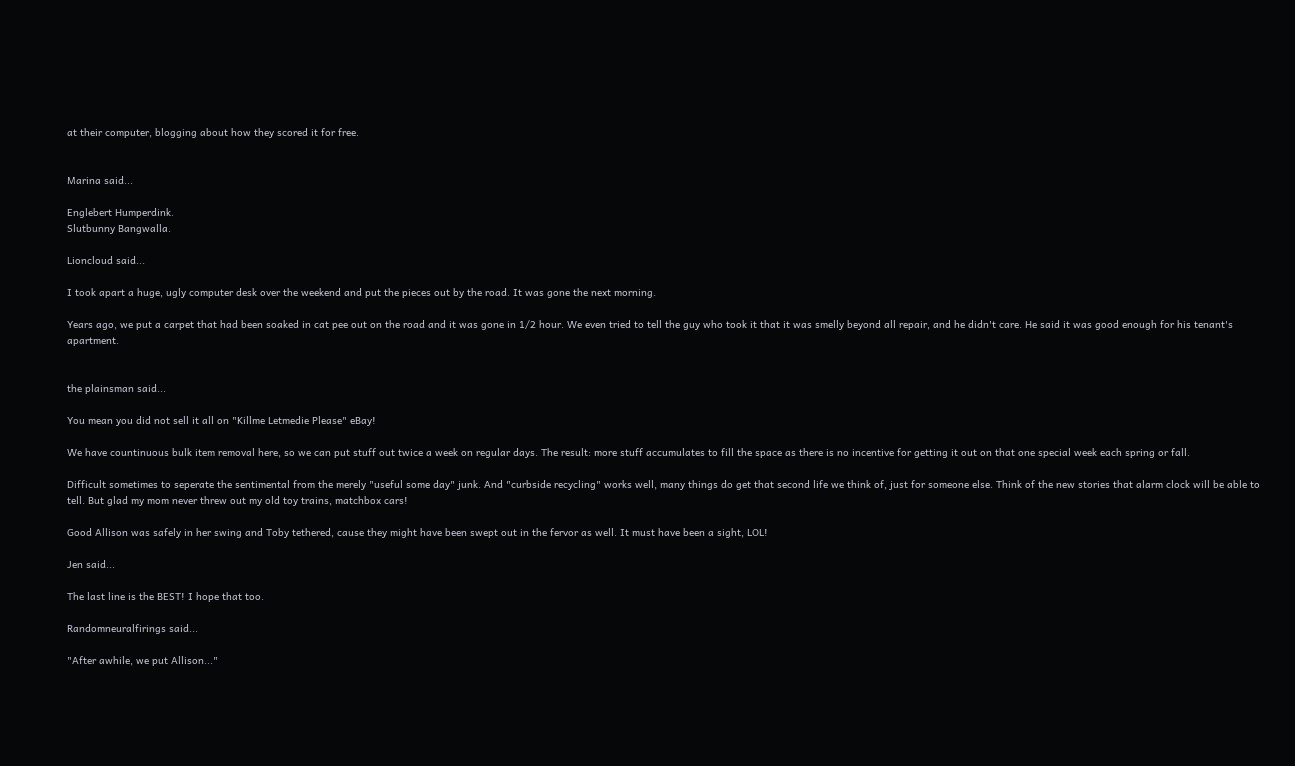at their computer, blogging about how they scored it for free.


Marina said...

Englebert Humperdink.
Slutbunny Bangwalla.

Lioncloud said...

I took apart a huge, ugly computer desk over the weekend and put the pieces out by the road. It was gone the next morning.

Years ago, we put a carpet that had been soaked in cat pee out on the road and it was gone in 1/2 hour. We even tried to tell the guy who took it that it was smelly beyond all repair, and he didn't care. He said it was good enough for his tenant's apartment.


the plainsman said...

You mean you did not sell it all on "Killme Letmedie Please" eBay!

We have countinuous bulk item removal here, so we can put stuff out twice a week on regular days. The result: more stuff accumulates to fill the space as there is no incentive for getting it out on that one special week each spring or fall.

Difficult sometimes to seperate the sentimental from the merely "useful some day" junk. And "curbside recycling" works well, many things do get that second life we think of, just for someone else. Think of the new stories that alarm clock will be able to tell. But glad my mom never threw out my old toy trains, matchbox cars!

Good Allison was safely in her swing and Toby tethered, cause they might have been swept out in the fervor as well. It must have been a sight, LOL!

Jen said...

The last line is the BEST! I hope that too.

Randomneuralfirings said...

"After awhile, we put Allison..."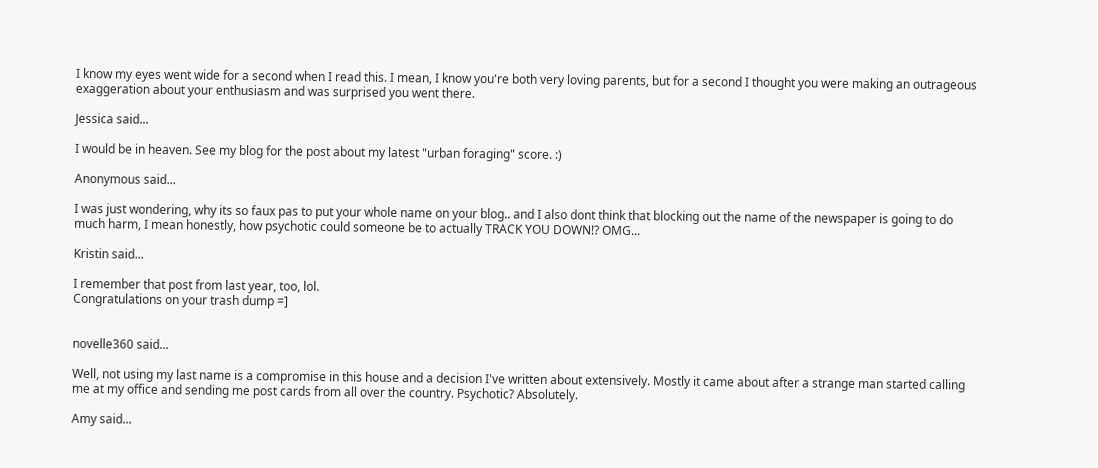I know my eyes went wide for a second when I read this. I mean, I know you're both very loving parents, but for a second I thought you were making an outrageous exaggeration about your enthusiasm and was surprised you went there.

Jessica said...

I would be in heaven. See my blog for the post about my latest "urban foraging" score. :)

Anonymous said...

I was just wondering, why its so faux pas to put your whole name on your blog.. and I also dont think that blocking out the name of the newspaper is going to do much harm, I mean honestly, how psychotic could someone be to actually TRACK YOU DOWN!? OMG...

Kristin said...

I remember that post from last year, too, lol.
Congratulations on your trash dump =]


novelle360 said...

Well, not using my last name is a compromise in this house and a decision I've written about extensively. Mostly it came about after a strange man started calling me at my office and sending me post cards from all over the country. Psychotic? Absolutely.

Amy said...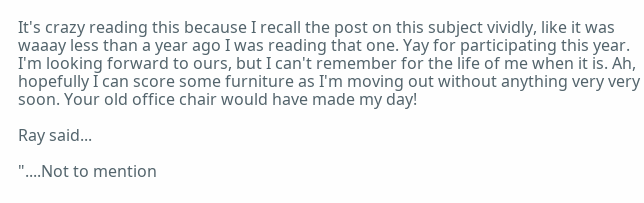It's crazy reading this because I recall the post on this subject vividly, like it was waaay less than a year ago I was reading that one. Yay for participating this year. I'm looking forward to ours, but I can't remember for the life of me when it is. Ah, hopefully I can score some furniture as I'm moving out without anything very very soon. Your old office chair would have made my day!

Ray said...

"....Not to mention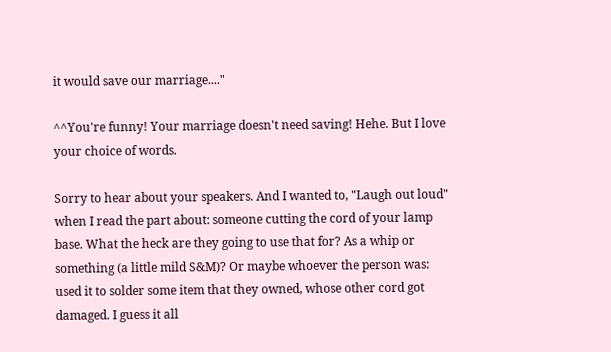it would save our marriage...."

^^You're funny! Your marriage doesn't need saving! Hehe. But I love your choice of words.

Sorry to hear about your speakers. And I wanted to, "Laugh out loud" when I read the part about: someone cutting the cord of your lamp base. What the heck are they going to use that for? As a whip or something (a little mild S&M)? Or maybe whoever the person was: used it to solder some item that they owned, whose other cord got damaged. I guess it all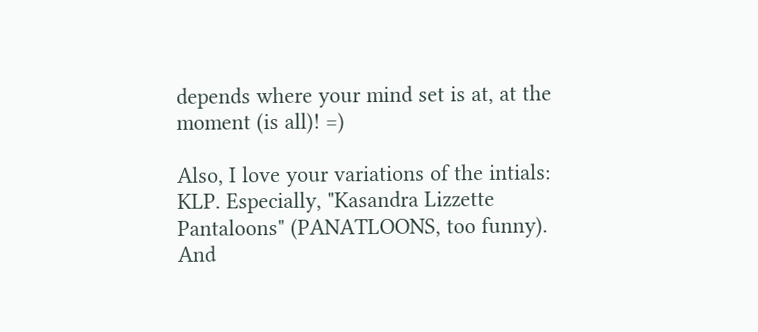depends where your mind set is at, at the moment (is all)! =)

Also, I love your variations of the intials: KLP. Especially, "Kasandra Lizzette Pantaloons" (PANATLOONS, too funny). And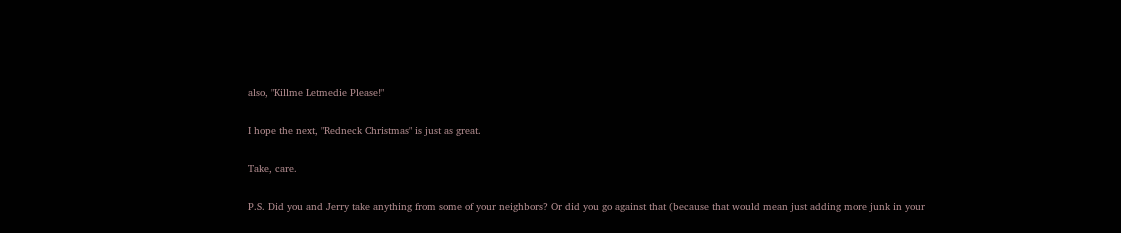also, "Killme Letmedie Please!"

I hope the next, "Redneck Christmas" is just as great.

Take, care.

P.S. Did you and Jerry take anything from some of your neighbors? Or did you go against that (because that would mean just adding more junk in your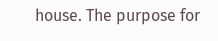house. The purpose for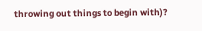throwing out things to begin with)?